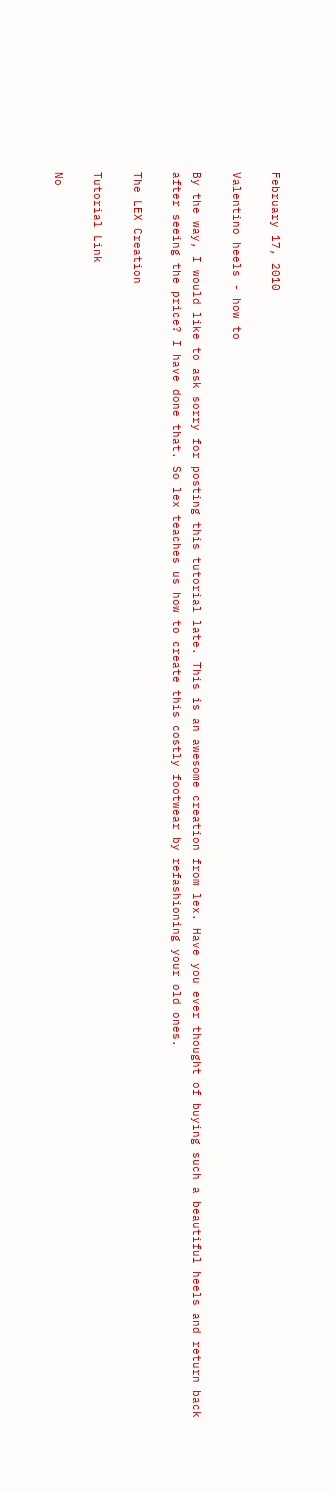February 17, 2010

Valentino heels - how to

By the way, I would like to ask sorry for posting this tutorial late. This is an awesome creation from lex. Have you ever thought of buying such a beautiful heels and return back after seeing the price? I have done that. So lex teaches us how to create this costly footwear by refashioning your old ones.

The LEX Creation

Tutorial Link

No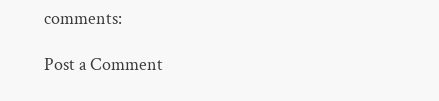comments:

Post a Comment